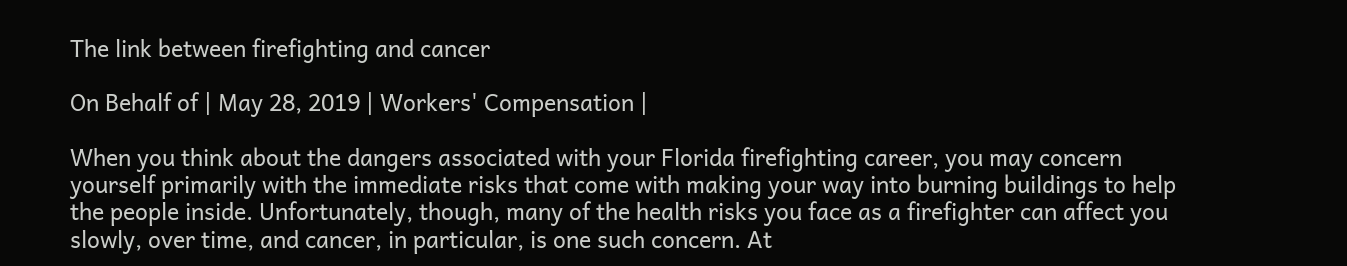The link between firefighting and cancer

On Behalf of | May 28, 2019 | Workers' Compensation |

When you think about the dangers associated with your Florida firefighting career, you may concern yourself primarily with the immediate risks that come with making your way into burning buildings to help the people inside. Unfortunately, though, many of the health risks you face as a firefighter can affect you slowly, over time, and cancer, in particular, is one such concern. At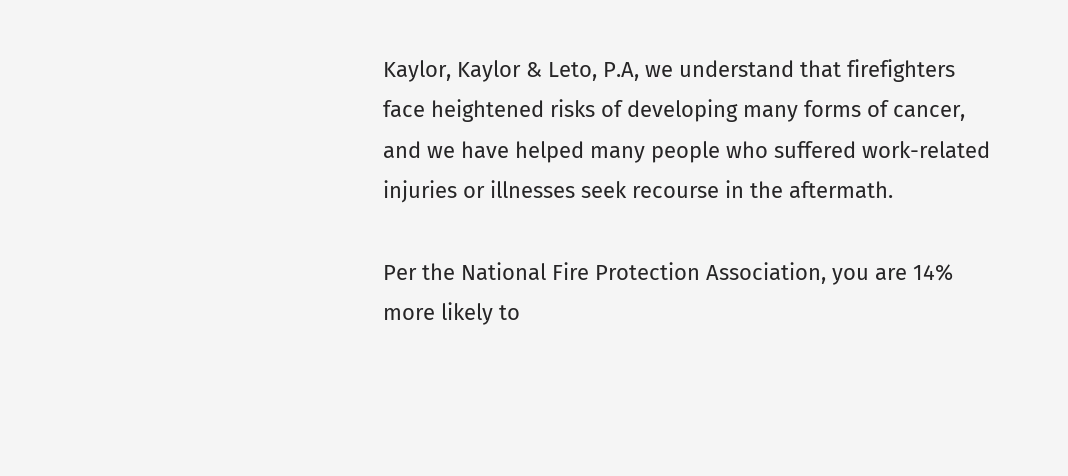Kaylor, Kaylor & Leto, P.A, we understand that firefighters face heightened risks of developing many forms of cancer, and we have helped many people who suffered work-related injuries or illnesses seek recourse in the aftermath.

Per the National Fire Protection Association, you are 14% more likely to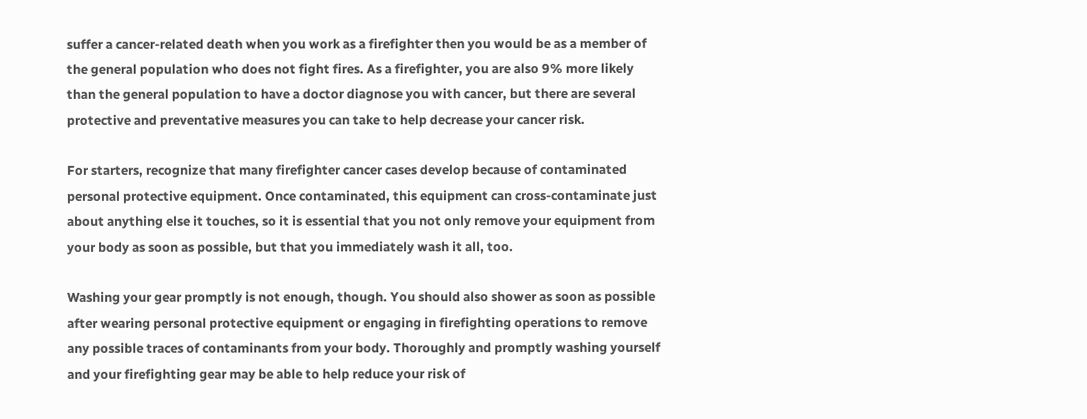suffer a cancer-related death when you work as a firefighter then you would be as a member of the general population who does not fight fires. As a firefighter, you are also 9% more likely than the general population to have a doctor diagnose you with cancer, but there are several protective and preventative measures you can take to help decrease your cancer risk.

For starters, recognize that many firefighter cancer cases develop because of contaminated personal protective equipment. Once contaminated, this equipment can cross-contaminate just about anything else it touches, so it is essential that you not only remove your equipment from your body as soon as possible, but that you immediately wash it all, too.

Washing your gear promptly is not enough, though. You should also shower as soon as possible after wearing personal protective equipment or engaging in firefighting operations to remove any possible traces of contaminants from your body. Thoroughly and promptly washing yourself and your firefighting gear may be able to help reduce your risk of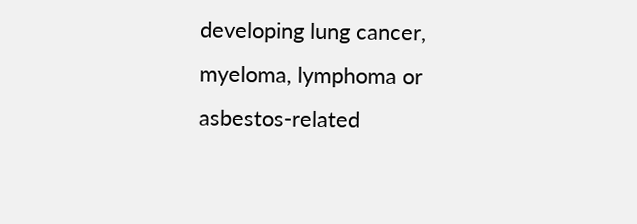developing lung cancer, myeloma, lymphoma or asbestos-related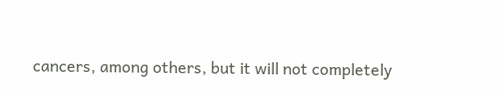cancers, among others, but it will not completely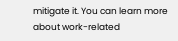mitigate it. You can learn more about work-related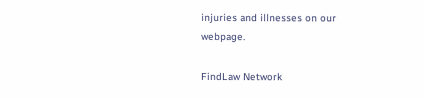injuries and illnesses on our webpage.

FindLaw Network